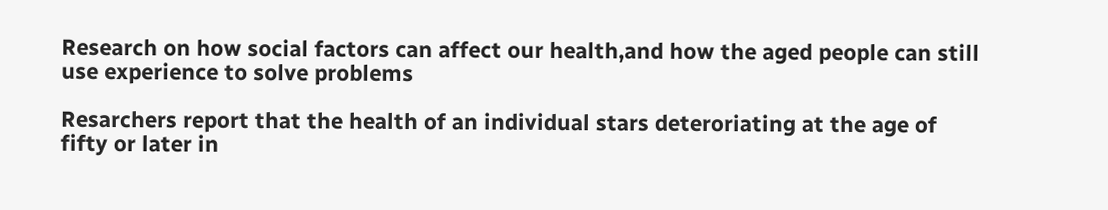Research on how social factors can affect our health,and how the aged people can still use experience to solve problems

Resarchers report that the health of an individual stars deteroriating at the age of fifty or later in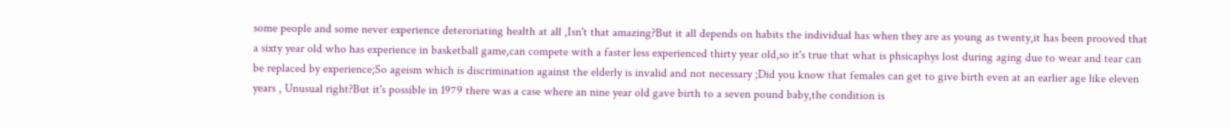some people and some never experience deteroriating health at all ,Isn't that amazing?But it all depends on habits the individual has when they are as young as twenty,it has been prooved that a sixty year old who has experience in basketball game,can compete with a faster less experienced thirty year old,so it's true that what is phsicaphys lost during aging due to wear and tear can be replaced by experience;So ageism which is discrimination against the elderly is invalid and not necessary ;Did you know that females can get to give birth even at an earlier age like eleven years , Unusual right?But it's possible in 1979 there was a case where an nine year old gave birth to a seven pound baby,the condition is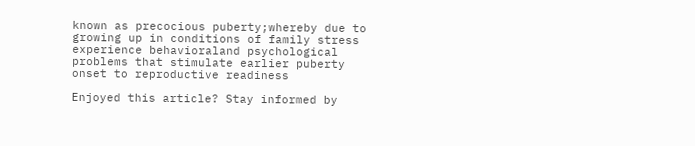known as precocious puberty;whereby due to growing up in conditions of family stress experience behavioraland psychological problems that stimulate earlier puberty onset to reproductive readiness

Enjoyed this article? Stay informed by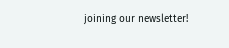joining our newsletter!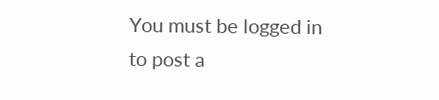You must be logged in to post a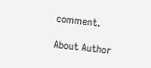comment.

About Author